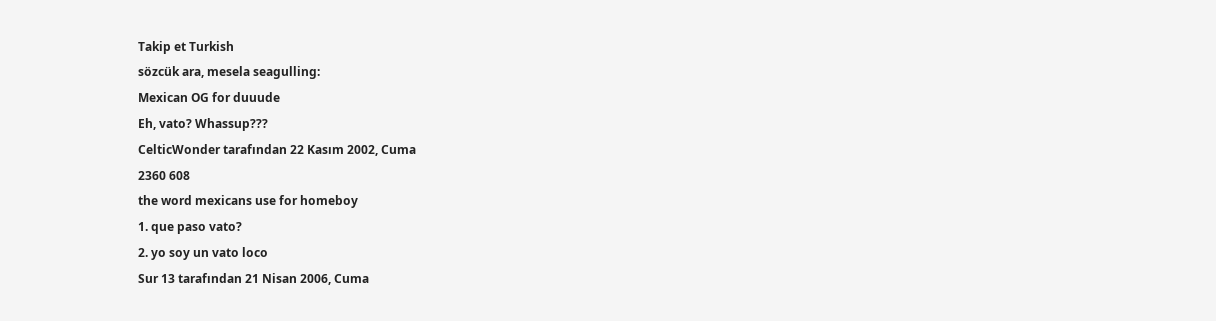Takip et Turkish
sözcük ara, mesela seagulling:
Mexican OG for duuude
Eh, vato? Whassup???
CelticWonder tarafından 22 Kasım 2002, Cuma
2360 608
the word mexicans use for homeboy
1. que paso vato?
2. yo soy un vato loco
Sur 13 tarafından 21 Nisan 2006, Cuma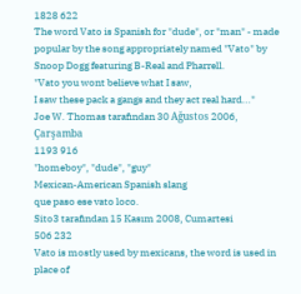1828 622
The word Vato is Spanish for "dude", or "man" - made popular by the song appropriately named "Vato" by Snoop Dogg featuring B-Real and Pharrell.
"Vato you wont believe what I saw,
I saw these pack a gangs and they act real hard..."
Joe W. Thomas tarafından 30 Ağustos 2006, Çarşamba
1193 916
"homeboy", "dude", "guy"
Mexican-American Spanish slang
que paso ese vato loco.
Sito3 tarafından 15 Kasım 2008, Cumartesi
506 232
Vato is mostly used by mexicans, the word is used in place of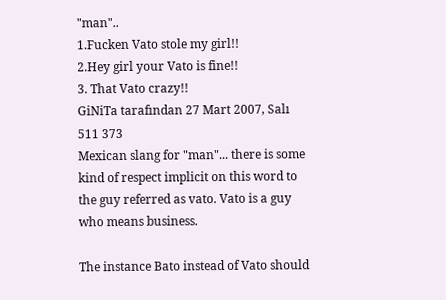"man"..
1.Fucken Vato stole my girl!!
2.Hey girl your Vato is fine!!
3. That Vato crazy!!
GiNiTa tarafından 27 Mart 2007, Salı
511 373
Mexican slang for "man"... there is some kind of respect implicit on this word to the guy referred as vato. Vato is a guy who means business.

The instance Bato instead of Vato should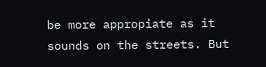be more appropiate as it sounds on the streets. But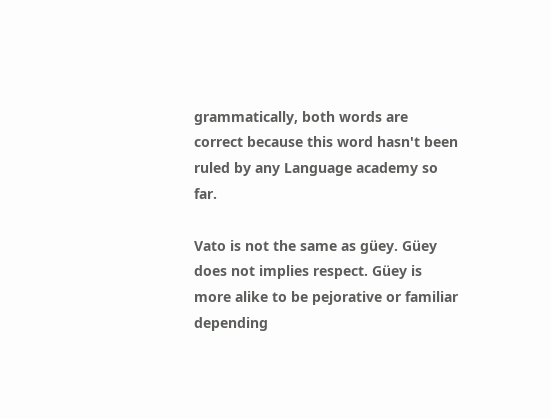grammatically, both words are correct because this word hasn't been ruled by any Language academy so far.

Vato is not the same as güey. Güey does not implies respect. Güey is more alike to be pejorative or familiar depending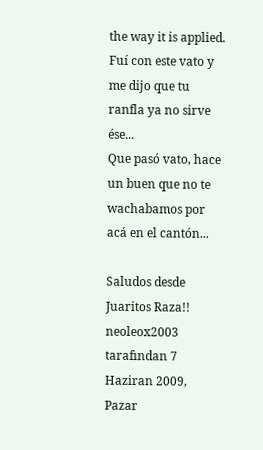the way it is applied.
Fuí con este vato y me dijo que tu ranfla ya no sirve ése...
Que pasó vato, hace un buen que no te wachabamos por acá en el cantón...

Saludos desde Juaritos Raza!!
neoleox2003 tarafından 7 Haziran 2009, Pazar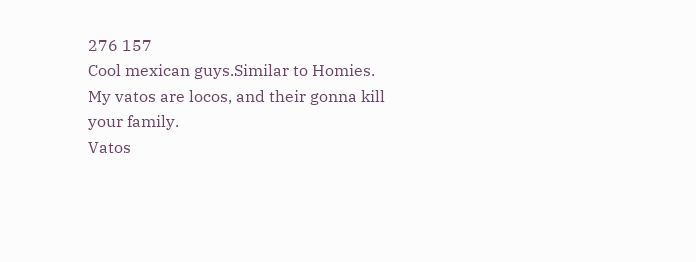276 157
Cool mexican guys.Similar to Homies.
My vatos are locos, and their gonna kill your family.
Vatos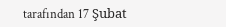tarafından 17 Şubat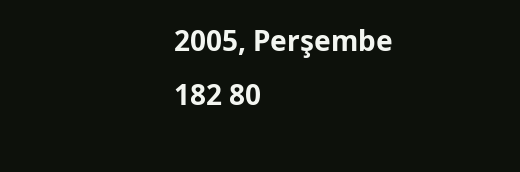2005, Perşembe
182 80